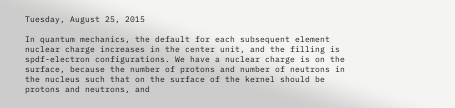Tuesday, August 25, 2015

In quantum mechanics, the default for each subsequent element nuclear charge increases in the center unit, and the filling is spdf-electron configurations. We have a nuclear charge is on the surface, because the number of protons and number of neutrons in the nucleus such that on the surface of the kernel should be protons and neutrons, and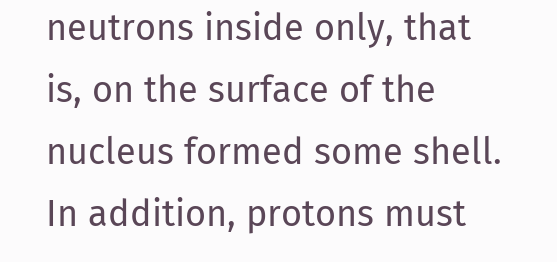neutrons inside only, that is, on the surface of the nucleus formed some shell. In addition, protons must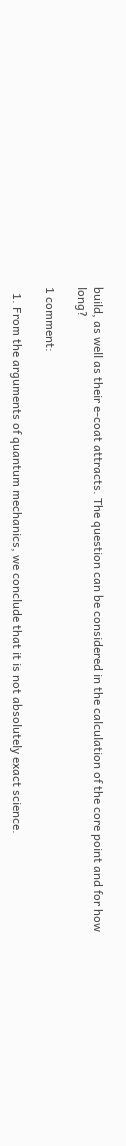build, as well as their e-coat attracts. The question can be considered in the calculation of the core point and for how long?

1 comment:

  1. From the arguments of quantum mechanics, we conclude that it is not absolutely exact science.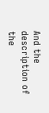And the description of the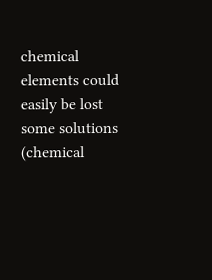chemical elements could easily be lost some solutions (chemical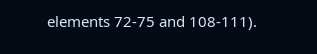elements 72-75 and 108-111).